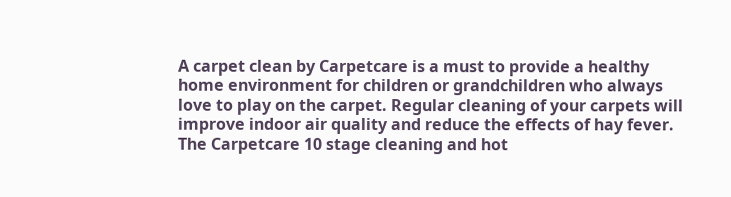A carpet clean by Carpetcare is a must to provide a healthy home environment for children or grandchildren who always love to play on the carpet. Regular cleaning of your carpets will improve indoor air quality and reduce the effects of hay fever. The Carpetcare 10 stage cleaning and hot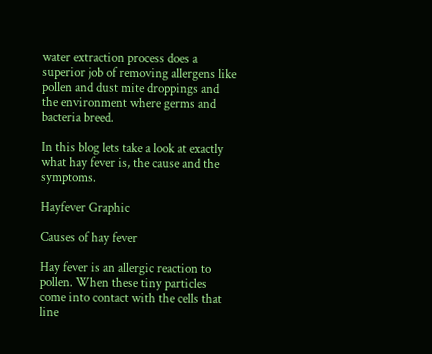water extraction process does a superior job of removing allergens like pollen and dust mite droppings and the environment where germs and bacteria breed.

In this blog lets take a look at exactly what hay fever is, the cause and the symptoms.

Hayfever Graphic

Causes of hay fever

Hay fever is an allergic reaction to pollen. When these tiny particles come into contact with the cells that line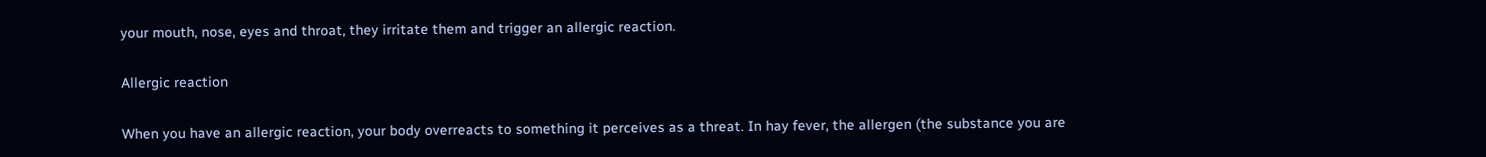your mouth, nose, eyes and throat, they irritate them and trigger an allergic reaction.

Allergic reaction

When you have an allergic reaction, your body overreacts to something it perceives as a threat. In hay fever, the allergen (the substance you are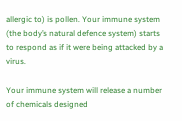allergic to) is pollen. Your immune system (the body’s natural defence system) starts to respond as if it were being attacked by a virus.

Your immune system will release a number of chemicals designed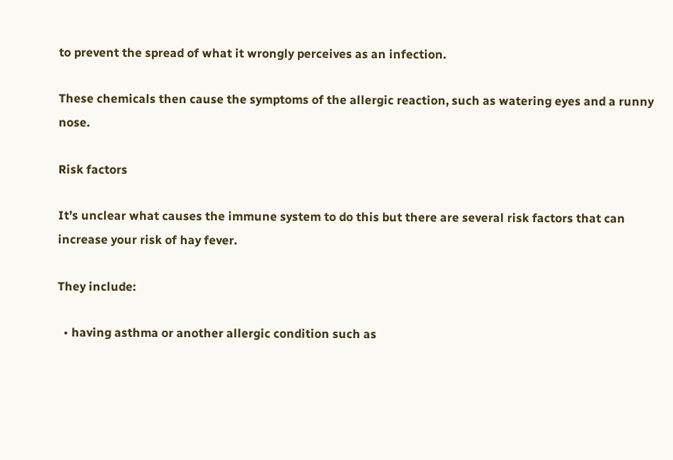to prevent the spread of what it wrongly perceives as an infection.

These chemicals then cause the symptoms of the allergic reaction, such as watering eyes and a runny nose.

Risk factors

It’s unclear what causes the immune system to do this but there are several risk factors that can increase your risk of hay fever.

They include:

  • having asthma or another allergic condition such as